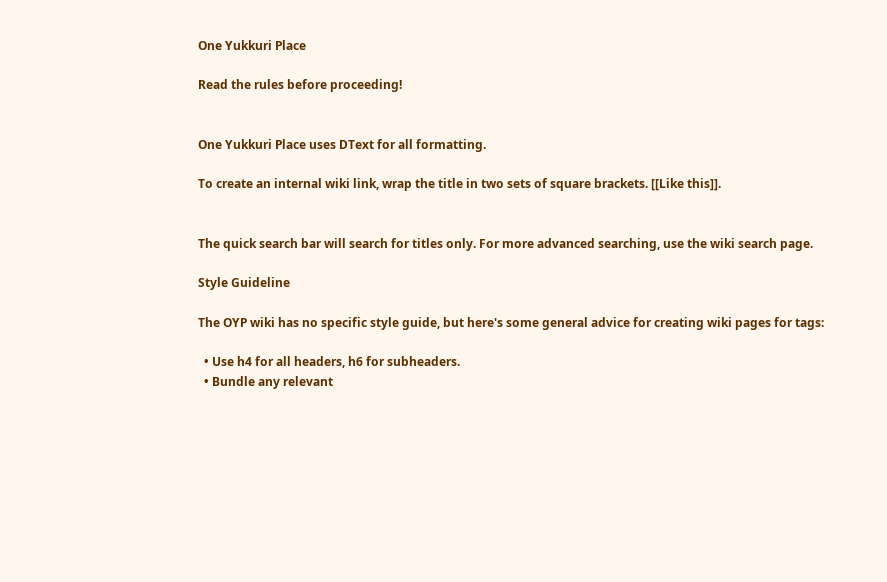One Yukkuri Place

Read the rules before proceeding!


One Yukkuri Place uses DText for all formatting.

To create an internal wiki link, wrap the title in two sets of square brackets. [[Like this]].


The quick search bar will search for titles only. For more advanced searching, use the wiki search page.

Style Guideline

The OYP wiki has no specific style guide, but here's some general advice for creating wiki pages for tags:

  • Use h4 for all headers, h6 for subheaders.
  • Bundle any relevant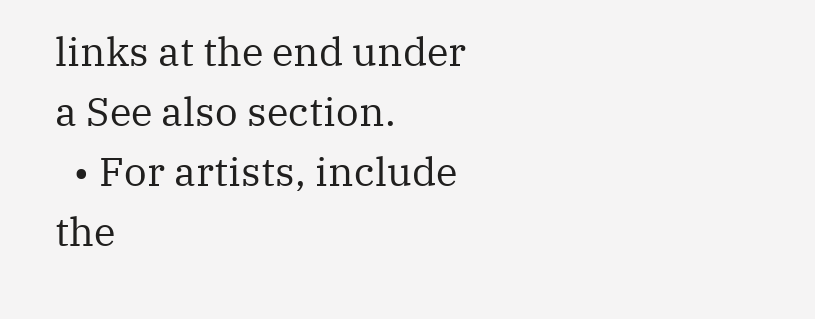links at the end under a See also section.
  • For artists, include the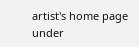artist's home page under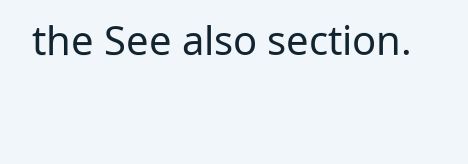the See also section.